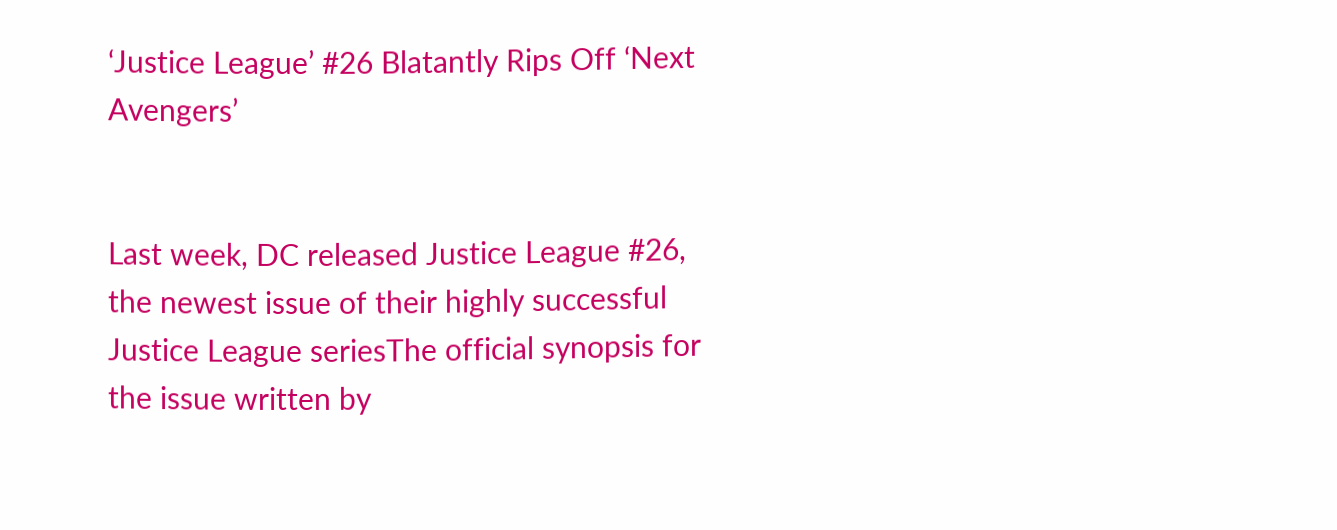‘Justice League’ #26 Blatantly Rips Off ‘Next Avengers’


Last week, DC released Justice League #26, the newest issue of their highly successful Justice League seriesThe official synopsis for the issue written by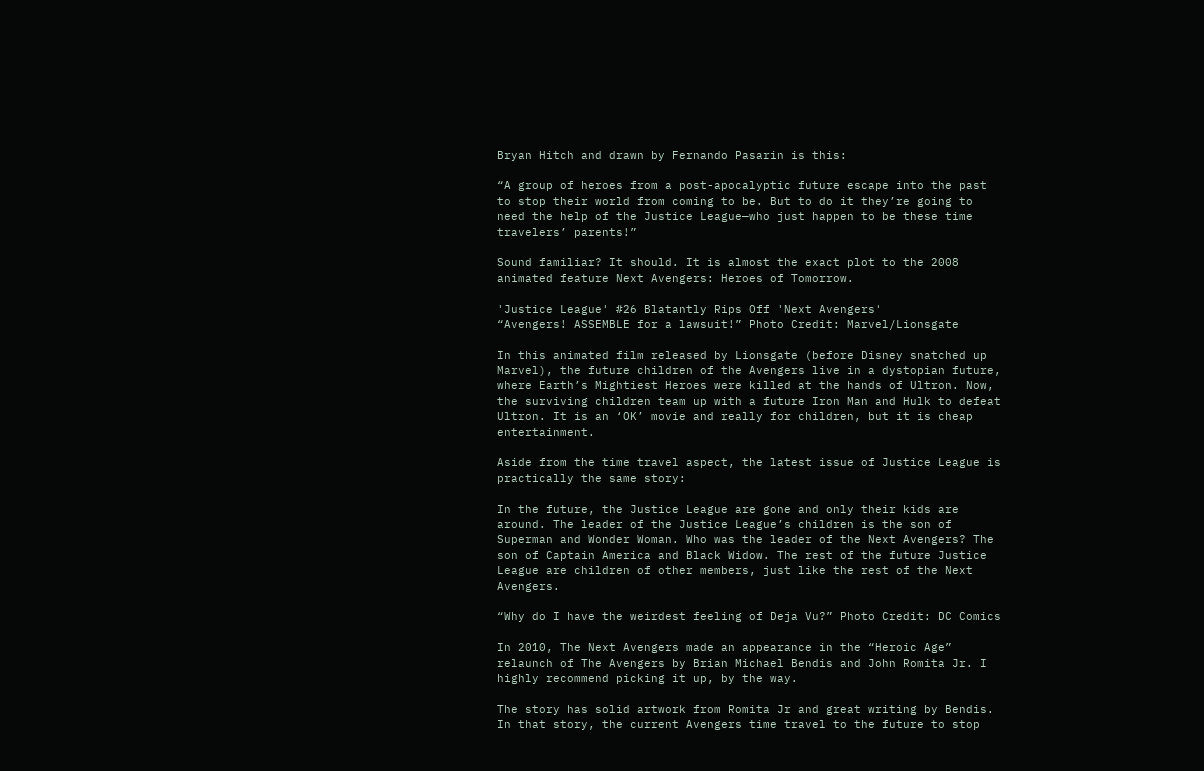Bryan Hitch and drawn by Fernando Pasarin is this:

“A group of heroes from a post-apocalyptic future escape into the past to stop their world from coming to be. But to do it they’re going to need the help of the Justice League—who just happen to be these time travelers’ parents!”

Sound familiar? It should. It is almost the exact plot to the 2008 animated feature Next Avengers: Heroes of Tomorrow.

'Justice League' #26 Blatantly Rips Off 'Next Avengers'
“Avengers! ASSEMBLE for a lawsuit!” Photo Credit: Marvel/Lionsgate

In this animated film released by Lionsgate (before Disney snatched up Marvel), the future children of the Avengers live in a dystopian future, where Earth’s Mightiest Heroes were killed at the hands of Ultron. Now, the surviving children team up with a future Iron Man and Hulk to defeat Ultron. It is an ‘OK’ movie and really for children, but it is cheap entertainment.

Aside from the time travel aspect, the latest issue of Justice League is practically the same story:

In the future, the Justice League are gone and only their kids are around. The leader of the Justice League’s children is the son of Superman and Wonder Woman. Who was the leader of the Next Avengers? The son of Captain America and Black Widow. The rest of the future Justice League are children of other members, just like the rest of the Next Avengers.

“Why do I have the weirdest feeling of Deja Vu?” Photo Credit: DC Comics

In 2010, The Next Avengers made an appearance in the “Heroic Age” relaunch of The Avengers by Brian Michael Bendis and John Romita Jr. I highly recommend picking it up, by the way.

The story has solid artwork from Romita Jr and great writing by Bendis. In that story, the current Avengers time travel to the future to stop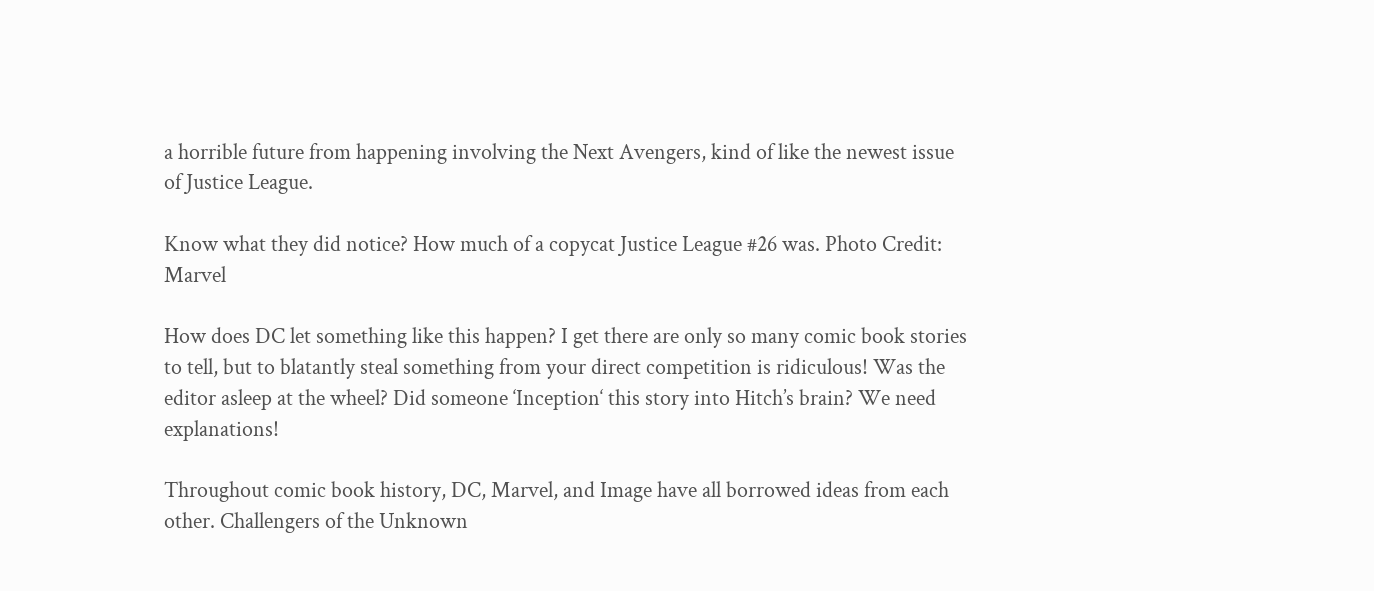a horrible future from happening involving the Next Avengers, kind of like the newest issue of Justice League.

Know what they did notice? How much of a copycat Justice League #26 was. Photo Credit: Marvel

How does DC let something like this happen? I get there are only so many comic book stories to tell, but to blatantly steal something from your direct competition is ridiculous! Was the editor asleep at the wheel? Did someone ‘Inception‘ this story into Hitch’s brain? We need explanations!

Throughout comic book history, DC, Marvel, and Image have all borrowed ideas from each other. Challengers of the Unknown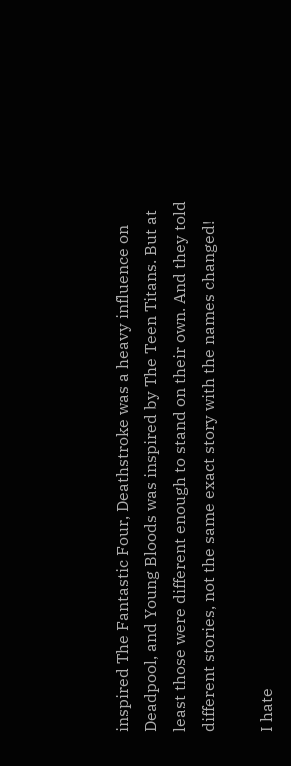inspired The Fantastic Four, Deathstroke was a heavy influence on Deadpool, and Young Bloods was inspired by The Teen Titans. But at least those were different enough to stand on their own. And they told different stories, not the same exact story with the names changed!

I hate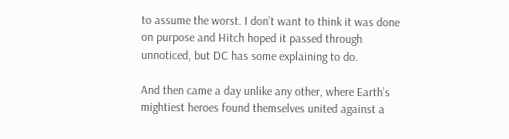to assume the worst. I don’t want to think it was done on purpose and Hitch hoped it passed through unnoticed, but DC has some explaining to do.

And then came a day unlike any other, where Earth’s mightiest heroes found themselves united against a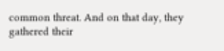common threat. And on that day, they gathered their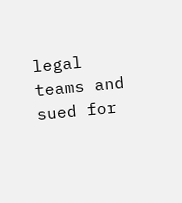legal teams and sued for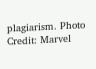plagiarism. Photo Credit: Marvel